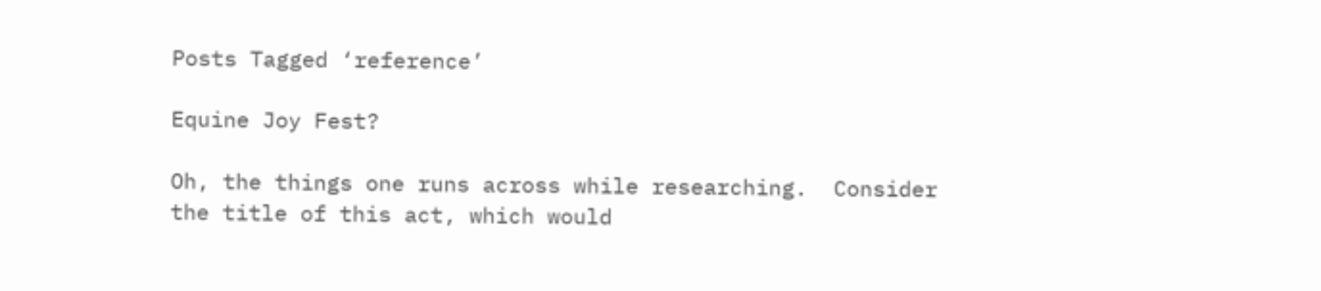Posts Tagged ‘reference’

Equine Joy Fest?

Oh, the things one runs across while researching.  Consider the title of this act, which would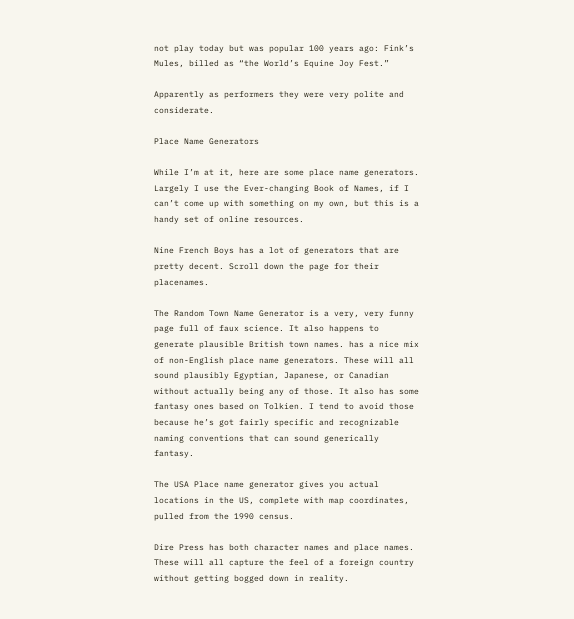not play today but was popular 100 years ago: Fink’s Mules, billed as “the World’s Equine Joy Fest.”

Apparently as performers they were very polite and considerate.

Place Name Generators

While I’m at it, here are some place name generators. Largely I use the Ever-changing Book of Names, if I can’t come up with something on my own, but this is a handy set of online resources.

Nine French Boys has a lot of generators that are pretty decent. Scroll down the page for their placenames.

The Random Town Name Generator is a very, very funny page full of faux science. It also happens to generate plausible British town names. has a nice mix of non-English place name generators. These will all sound plausibly Egyptian, Japanese, or Canadian without actually being any of those. It also has some fantasy ones based on Tolkien. I tend to avoid those because he’s got fairly specific and recognizable naming conventions that can sound generically fantasy.

The USA Place name generator gives you actual locations in the US, complete with map coordinates, pulled from the 1990 census.

Dire Press has both character names and place names. These will all capture the feel of a foreign country without getting bogged down in reality.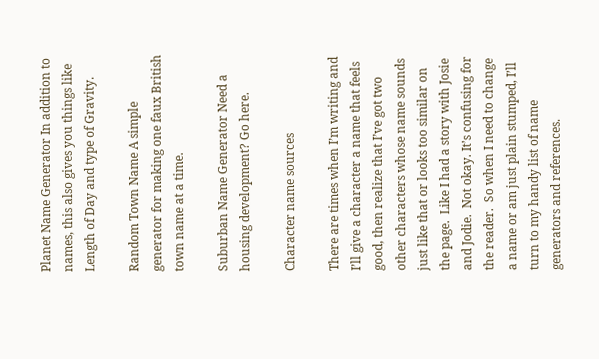Planet Name Generator In addition to names, this also gives you things like Length of Day and type of Gravity.

Random Town Name A simple generator for making one faux British town name at a time.

Suburban Name Generator Need a housing development? Go here.

Character name sources

There are times when I’m writing and I’ll give a character a name that feels good, then realize that I’ve got two other characters whose name sounds just like that or looks too similar on the page.  Like I had a story with Josie and Jodie.  Not okay. It’s confusing for the reader.  So when I need to change a name or am just plain stumped, I’ll turn to my handy list of name generators and references.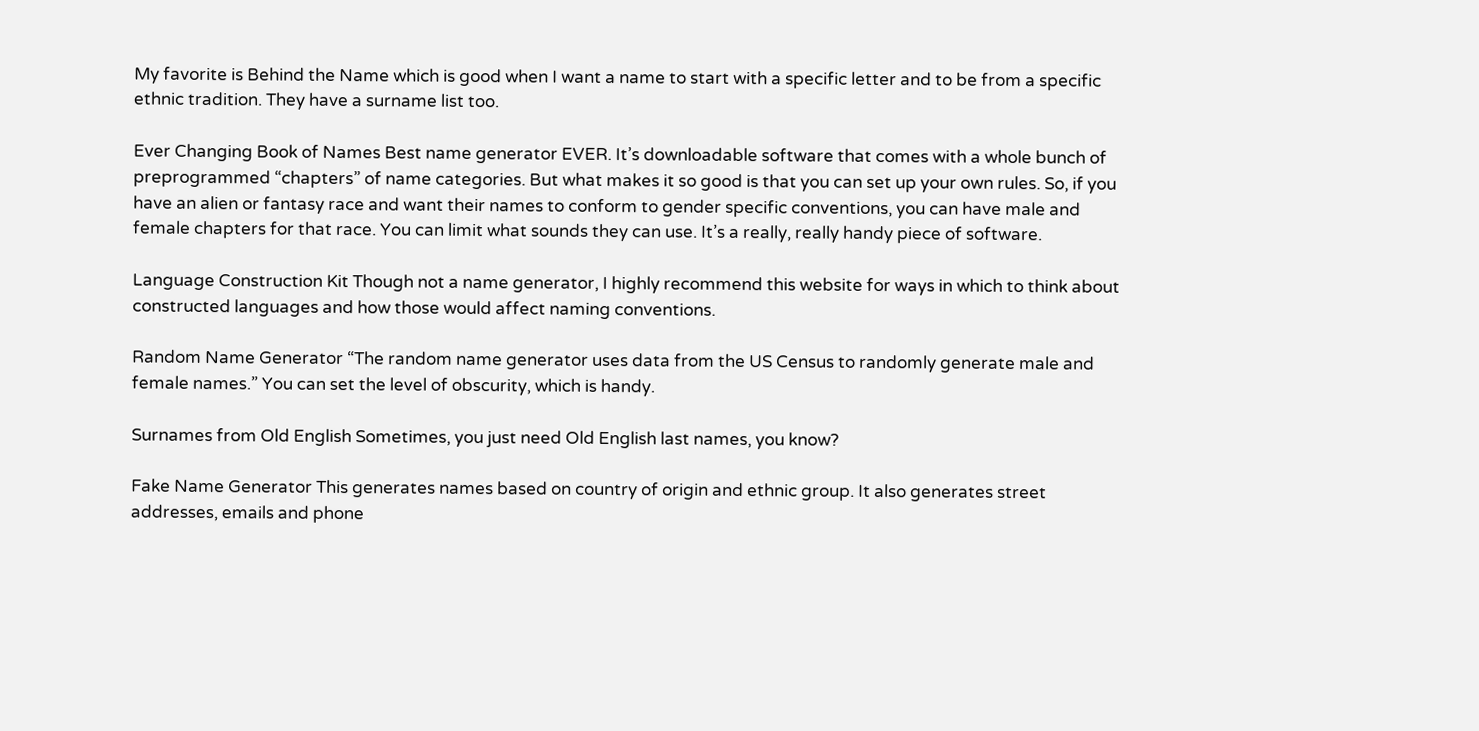My favorite is Behind the Name which is good when I want a name to start with a specific letter and to be from a specific ethnic tradition. They have a surname list too.

Ever Changing Book of Names Best name generator EVER. It’s downloadable software that comes with a whole bunch of preprogrammed “chapters” of name categories. But what makes it so good is that you can set up your own rules. So, if you have an alien or fantasy race and want their names to conform to gender specific conventions, you can have male and female chapters for that race. You can limit what sounds they can use. It’s a really, really handy piece of software.

Language Construction Kit Though not a name generator, I highly recommend this website for ways in which to think about constructed languages and how those would affect naming conventions.

Random Name Generator “The random name generator uses data from the US Census to randomly generate male and female names.” You can set the level of obscurity, which is handy.

Surnames from Old English Sometimes, you just need Old English last names, you know?

Fake Name Generator This generates names based on country of origin and ethnic group. It also generates street addresses, emails and phone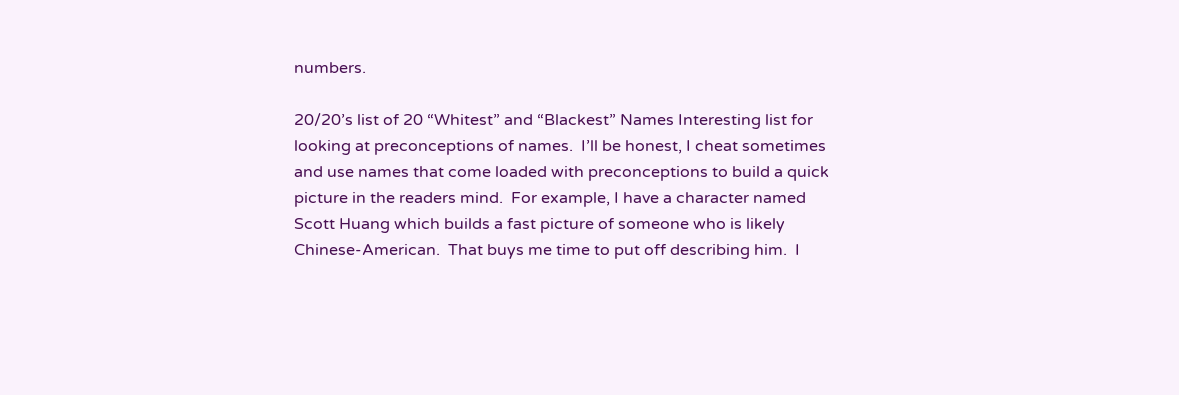numbers.

20/20’s list of 20 “Whitest” and “Blackest” Names Interesting list for looking at preconceptions of names.  I’ll be honest, I cheat sometimes and use names that come loaded with preconceptions to build a quick picture in the readers mind.  For example, I have a character named Scott Huang which builds a fast picture of someone who is likely Chinese-American.  That buys me time to put off describing him.  I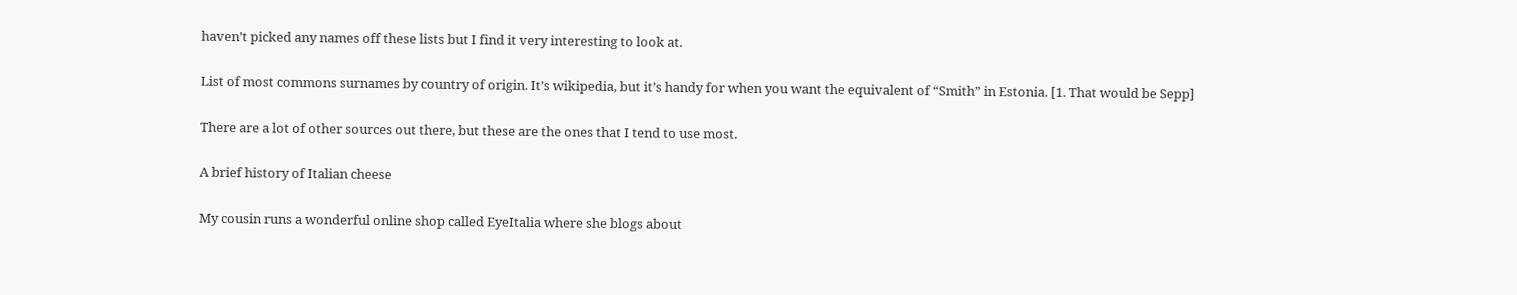haven’t picked any names off these lists but I find it very interesting to look at.

List of most commons surnames by country of origin. It’s wikipedia, but it’s handy for when you want the equivalent of “Smith” in Estonia. [1. That would be Sepp]

There are a lot of other sources out there, but these are the ones that I tend to use most.

A brief history of Italian cheese

My cousin runs a wonderful online shop called EyeItalia where she blogs about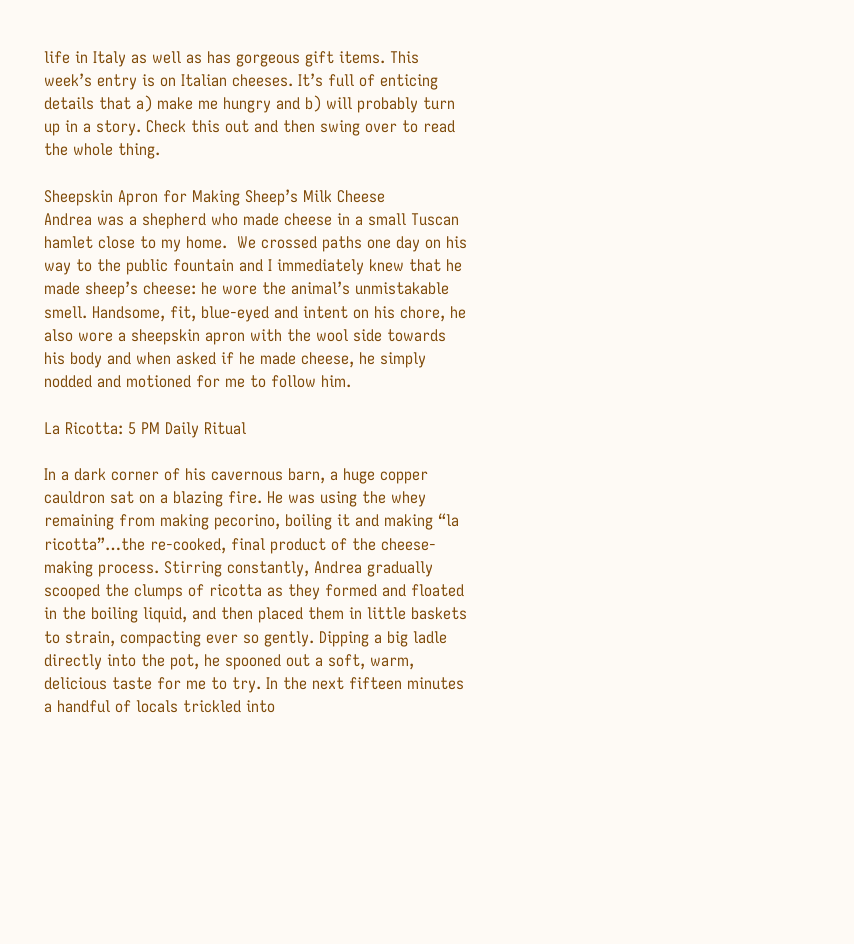life in Italy as well as has gorgeous gift items. This week’s entry is on Italian cheeses. It’s full of enticing details that a) make me hungry and b) will probably turn up in a story. Check this out and then swing over to read the whole thing.

Sheepskin Apron for Making Sheep’s Milk Cheese
Andrea was a shepherd who made cheese in a small Tuscan hamlet close to my home.  We crossed paths one day on his way to the public fountain and I immediately knew that he made sheep’s cheese: he wore the animal’s unmistakable smell. Handsome, fit, blue-eyed and intent on his chore, he also wore a sheepskin apron with the wool side towards his body and when asked if he made cheese, he simply nodded and motioned for me to follow him.

La Ricotta: 5 PM Daily Ritual

In a dark corner of his cavernous barn, a huge copper cauldron sat on a blazing fire. He was using the whey remaining from making pecorino, boiling it and making “la ricotta”…the re-cooked, final product of the cheese-making process. Stirring constantly, Andrea gradually scooped the clumps of ricotta as they formed and floated in the boiling liquid, and then placed them in little baskets to strain, compacting ever so gently. Dipping a big ladle directly into the pot, he spooned out a soft, warm, delicious taste for me to try. In the next fifteen minutes a handful of locals trickled into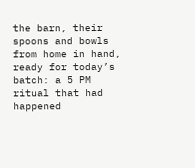the barn, their spoons and bowls from home in hand, ready for today’s batch: a 5 PM ritual that had happened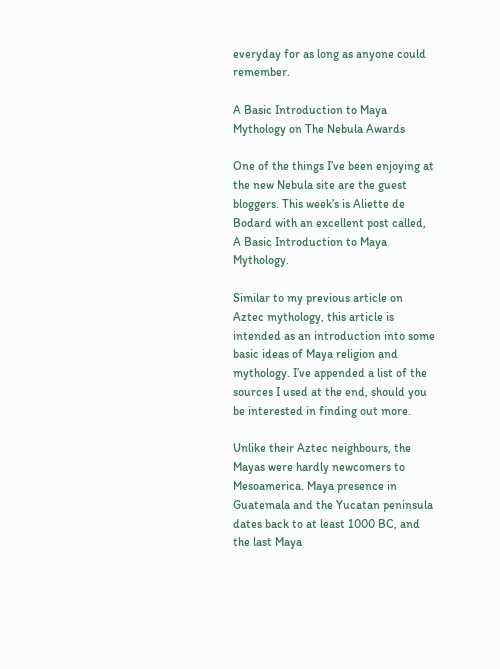everyday for as long as anyone could remember.

A Basic Introduction to Maya Mythology on The Nebula Awards

One of the things I’ve been enjoying at the new Nebula site are the guest bloggers. This week’s is Aliette de Bodard with an excellent post called, A Basic Introduction to Maya Mythology.

Similar to my previous article on Aztec mythology, this article is intended as an introduction into some basic ideas of Maya religion and mythology. I’ve appended a list of the sources I used at the end, should you be interested in finding out more.

Unlike their Aztec neighbours, the Mayas were hardly newcomers to Mesoamerica. Maya presence in Guatemala and the Yucatan peninsula dates back to at least 1000 BC, and the last Maya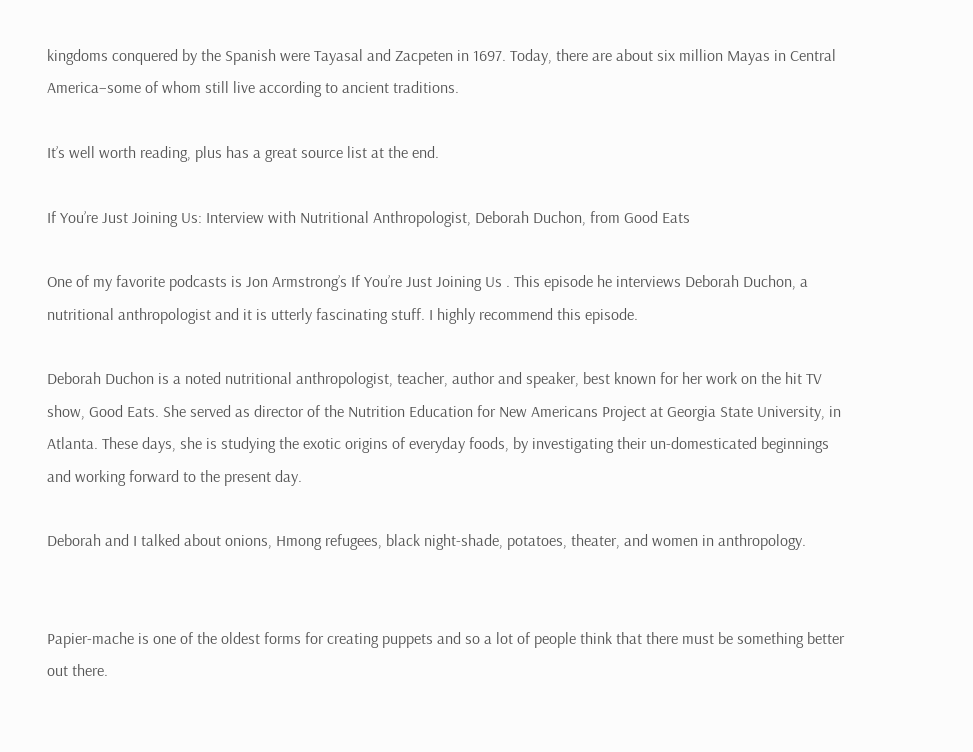kingdoms conquered by the Spanish were Tayasal and Zacpeten in 1697. Today, there are about six million Mayas in Central America–some of whom still live according to ancient traditions.

It’s well worth reading, plus has a great source list at the end.

If You’re Just Joining Us: Interview with Nutritional Anthropologist, Deborah Duchon, from Good Eats

One of my favorite podcasts is Jon Armstrong’s If You’re Just Joining Us . This episode he interviews Deborah Duchon, a nutritional anthropologist and it is utterly fascinating stuff. I highly recommend this episode.

Deborah Duchon is a noted nutritional anthropologist, teacher, author and speaker, best known for her work on the hit TV show, Good Eats. She served as director of the Nutrition Education for New Americans Project at Georgia State University, in Atlanta. These days, she is studying the exotic origins of everyday foods, by investigating their un-domesticated beginnings and working forward to the present day.

Deborah and I talked about onions, Hmong refugees, black night-shade, potatoes, theater, and women in anthropology.


Papier-mache is one of the oldest forms for creating puppets and so a lot of people think that there must be something better out there.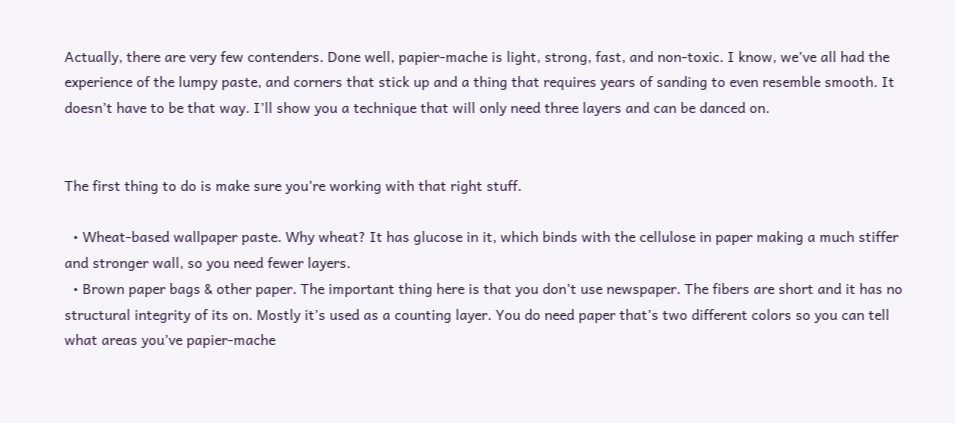Actually, there are very few contenders. Done well, papier-mache is light, strong, fast, and non-toxic. I know, we’ve all had the experience of the lumpy paste, and corners that stick up and a thing that requires years of sanding to even resemble smooth. It doesn’t have to be that way. I’ll show you a technique that will only need three layers and can be danced on.


The first thing to do is make sure you’re working with that right stuff.

  • Wheat-based wallpaper paste. Why wheat? It has glucose in it, which binds with the cellulose in paper making a much stiffer and stronger wall, so you need fewer layers.
  • Brown paper bags & other paper. The important thing here is that you don’t use newspaper. The fibers are short and it has no structural integrity of its on. Mostly it’s used as a counting layer. You do need paper that’s two different colors so you can tell what areas you’ve papier-mache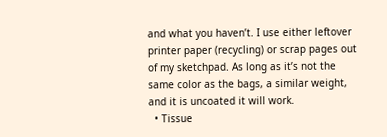and what you haven’t. I use either leftover printer paper (recycling) or scrap pages out of my sketchpad. As long as it’s not the same color as the bags, a similar weight, and it is uncoated it will work.
  • Tissue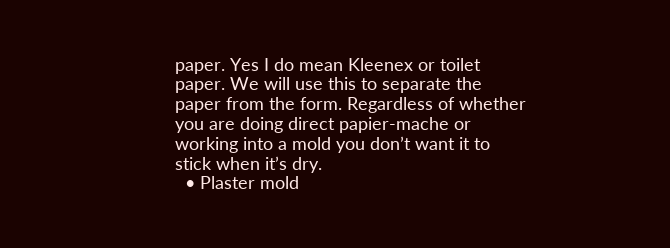paper. Yes I do mean Kleenex or toilet paper. We will use this to separate the paper from the form. Regardless of whether you are doing direct papier-mache or working into a mold you don’t want it to stick when it’s dry.
  • Plaster mold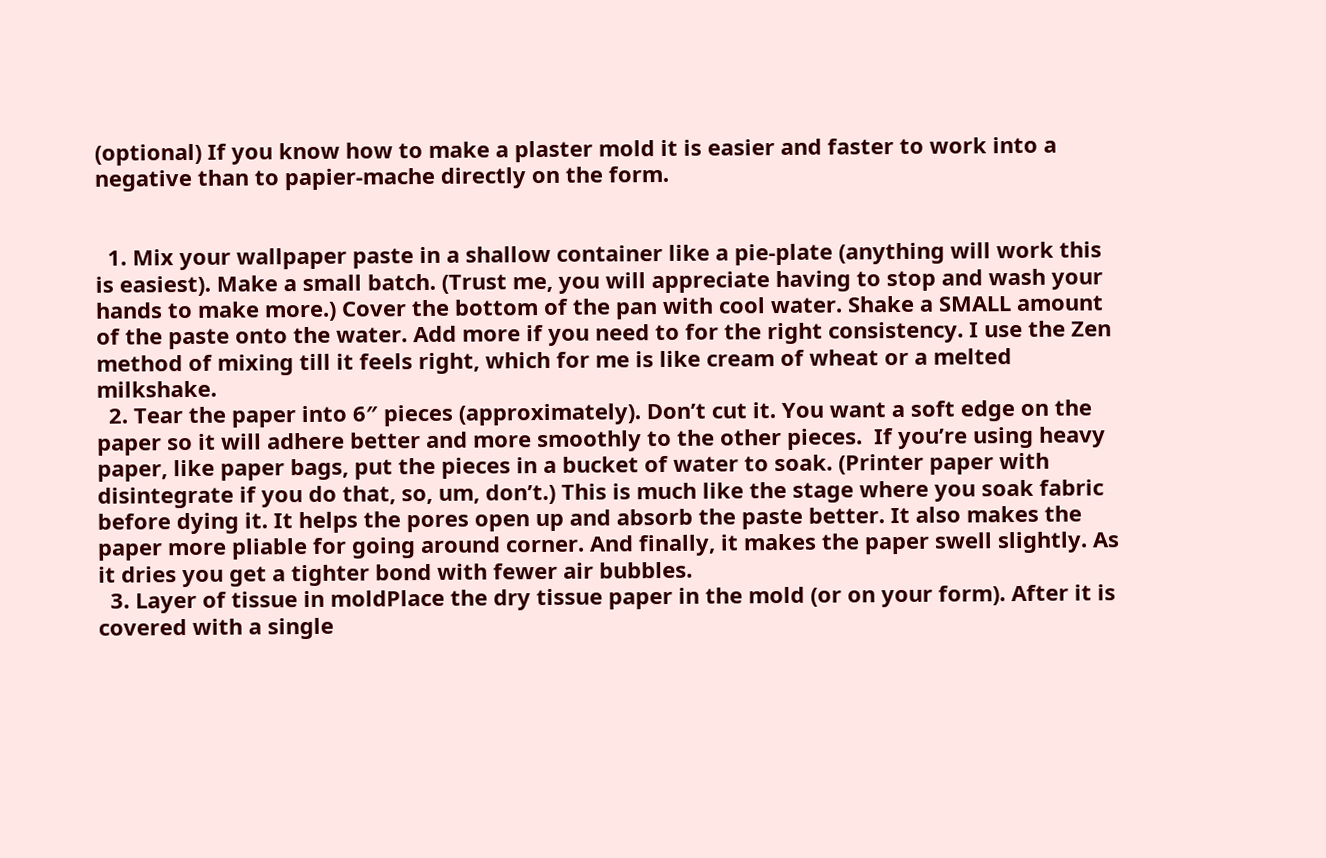(optional) If you know how to make a plaster mold it is easier and faster to work into a negative than to papier-mache directly on the form.


  1. Mix your wallpaper paste in a shallow container like a pie-plate (anything will work this is easiest). Make a small batch. (Trust me, you will appreciate having to stop and wash your hands to make more.) Cover the bottom of the pan with cool water. Shake a SMALL amount of the paste onto the water. Add more if you need to for the right consistency. I use the Zen method of mixing till it feels right, which for me is like cream of wheat or a melted milkshake.
  2. Tear the paper into 6″ pieces (approximately). Don’t cut it. You want a soft edge on the paper so it will adhere better and more smoothly to the other pieces.  If you’re using heavy paper, like paper bags, put the pieces in a bucket of water to soak. (Printer paper with disintegrate if you do that, so, um, don’t.) This is much like the stage where you soak fabric before dying it. It helps the pores open up and absorb the paste better. It also makes the paper more pliable for going around corner. And finally, it makes the paper swell slightly. As it dries you get a tighter bond with fewer air bubbles.
  3. Layer of tissue in moldPlace the dry tissue paper in the mold (or on your form). After it is covered with a single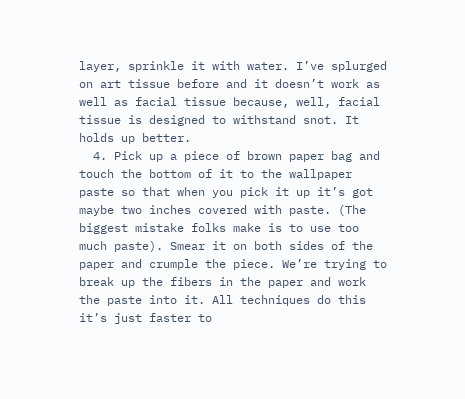layer, sprinkle it with water. I’ve splurged on art tissue before and it doesn’t work as well as facial tissue because, well, facial tissue is designed to withstand snot. It holds up better.
  4. Pick up a piece of brown paper bag and touch the bottom of it to the wallpaper paste so that when you pick it up it’s got maybe two inches covered with paste. (The biggest mistake folks make is to use too much paste). Smear it on both sides of the paper and crumple the piece. We’re trying to break up the fibers in the paper and work the paste into it. All techniques do this it’s just faster to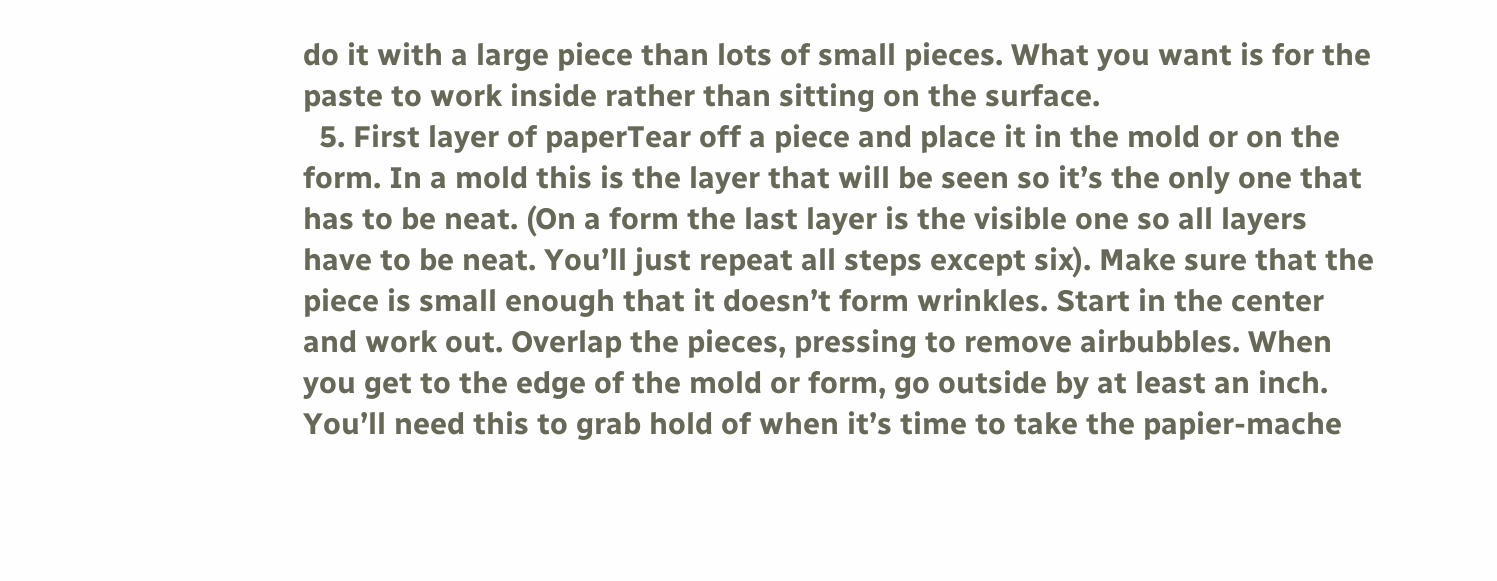do it with a large piece than lots of small pieces. What you want is for the paste to work inside rather than sitting on the surface.
  5. First layer of paperTear off a piece and place it in the mold or on the form. In a mold this is the layer that will be seen so it’s the only one that has to be neat. (On a form the last layer is the visible one so all layers have to be neat. You’ll just repeat all steps except six). Make sure that the piece is small enough that it doesn’t form wrinkles. Start in the center and work out. Overlap the pieces, pressing to remove airbubbles. When you get to the edge of the mold or form, go outside by at least an inch. You’ll need this to grab hold of when it’s time to take the papier-mache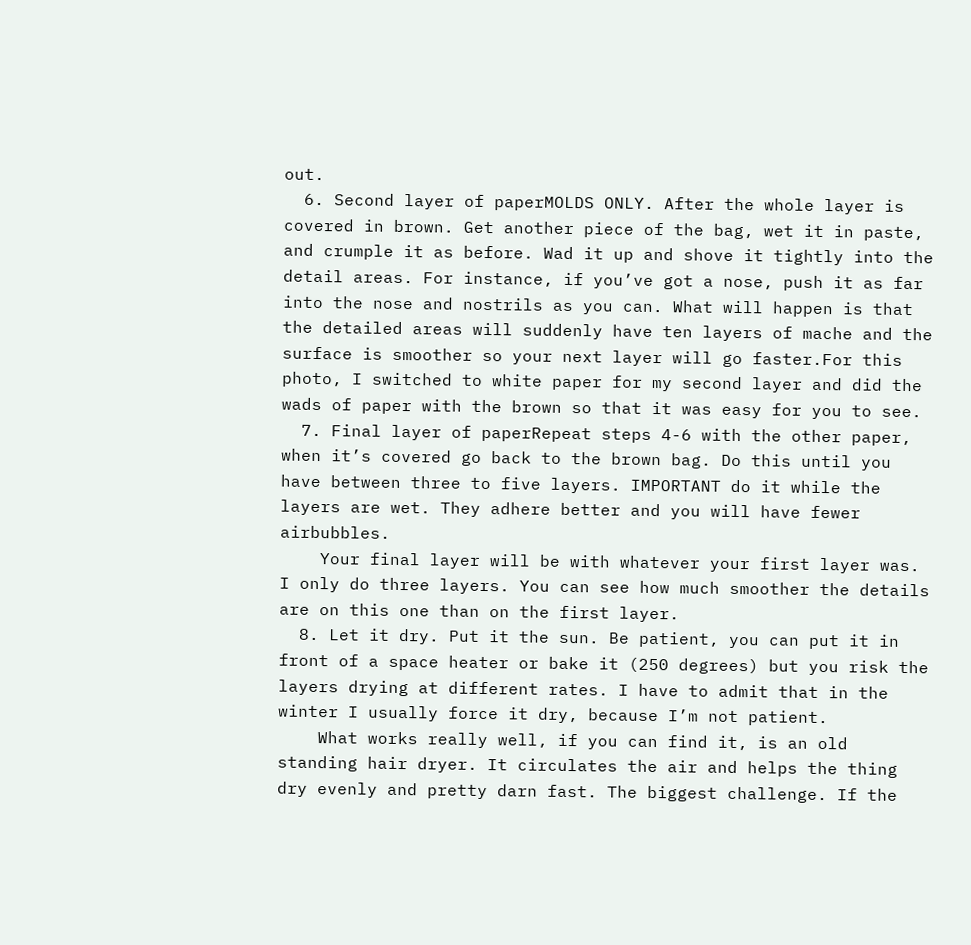out.
  6. Second layer of paperMOLDS ONLY. After the whole layer is covered in brown. Get another piece of the bag, wet it in paste, and crumple it as before. Wad it up and shove it tightly into the detail areas. For instance, if you’ve got a nose, push it as far into the nose and nostrils as you can. What will happen is that the detailed areas will suddenly have ten layers of mache and the surface is smoother so your next layer will go faster.For this photo, I switched to white paper for my second layer and did the wads of paper with the brown so that it was easy for you to see.
  7. Final layer of paperRepeat steps 4-6 with the other paper, when it’s covered go back to the brown bag. Do this until you have between three to five layers. IMPORTANT do it while the layers are wet. They adhere better and you will have fewer airbubbles.
    Your final layer will be with whatever your first layer was. I only do three layers. You can see how much smoother the details are on this one than on the first layer.
  8. Let it dry. Put it the sun. Be patient, you can put it in front of a space heater or bake it (250 degrees) but you risk the layers drying at different rates. I have to admit that in the winter I usually force it dry, because I’m not patient.
    What works really well, if you can find it, is an old standing hair dryer. It circulates the air and helps the thing dry evenly and pretty darn fast. The biggest challenge. If the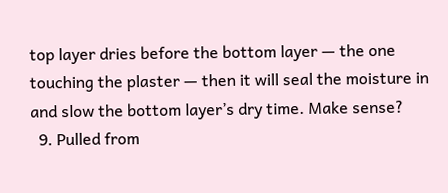top layer dries before the bottom layer — the one touching the plaster — then it will seal the moisture in and slow the bottom layer’s dry time. Make sense?
  9. Pulled from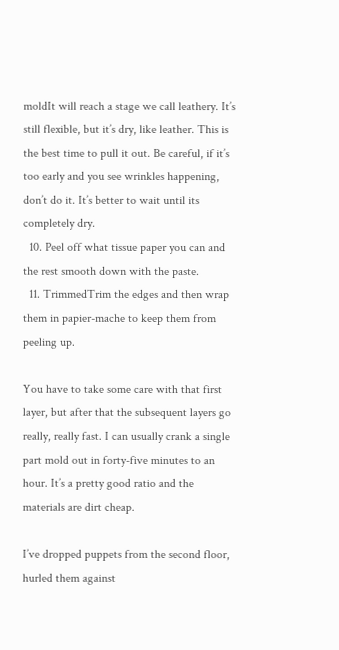moldIt will reach a stage we call leathery. It’s still flexible, but it’s dry, like leather. This is the best time to pull it out. Be careful, if it’s too early and you see wrinkles happening, don’t do it. It’s better to wait until its completely dry.
  10. Peel off what tissue paper you can and the rest smooth down with the paste.
  11. TrimmedTrim the edges and then wrap them in papier-mache to keep them from peeling up.

You have to take some care with that first layer, but after that the subsequent layers go really, really fast. I can usually crank a single part mold out in forty-five minutes to an hour. It’s a pretty good ratio and the materials are dirt cheap.

I’ve dropped puppets from the second floor, hurled them against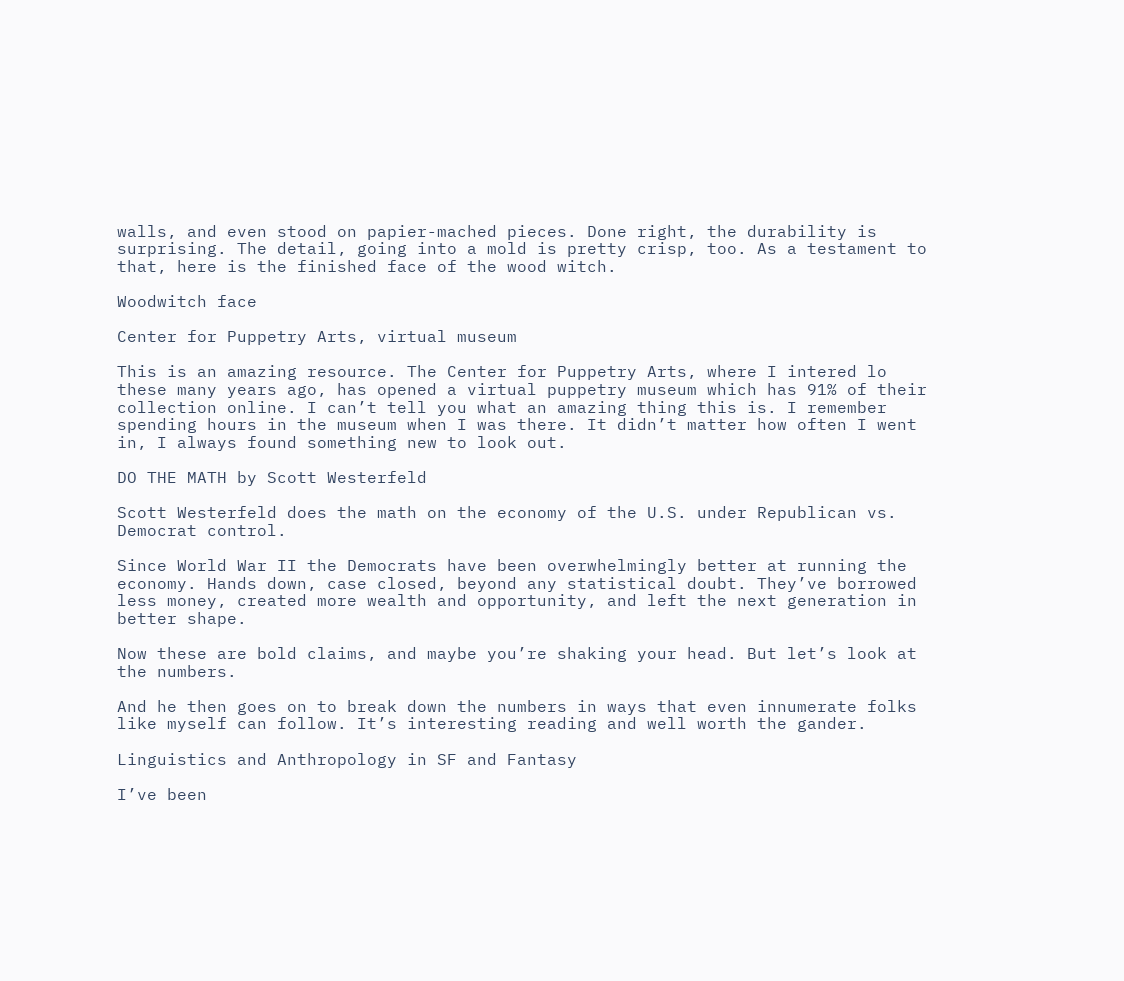walls, and even stood on papier-mached pieces. Done right, the durability is surprising. The detail, going into a mold is pretty crisp, too. As a testament to that, here is the finished face of the wood witch.

Woodwitch face

Center for Puppetry Arts, virtual museum

This is an amazing resource. The Center for Puppetry Arts, where I intered lo these many years ago, has opened a virtual puppetry museum which has 91% of their collection online. I can’t tell you what an amazing thing this is. I remember spending hours in the museum when I was there. It didn’t matter how often I went in, I always found something new to look out.

DO THE MATH by Scott Westerfeld

Scott Westerfeld does the math on the economy of the U.S. under Republican vs. Democrat control.

Since World War II the Democrats have been overwhelmingly better at running the economy. Hands down, case closed, beyond any statistical doubt. They’ve borrowed less money, created more wealth and opportunity, and left the next generation in better shape.

Now these are bold claims, and maybe you’re shaking your head. But let’s look at the numbers.

And he then goes on to break down the numbers in ways that even innumerate folks like myself can follow. It’s interesting reading and well worth the gander.

Linguistics and Anthropology in SF and Fantasy

I’ve been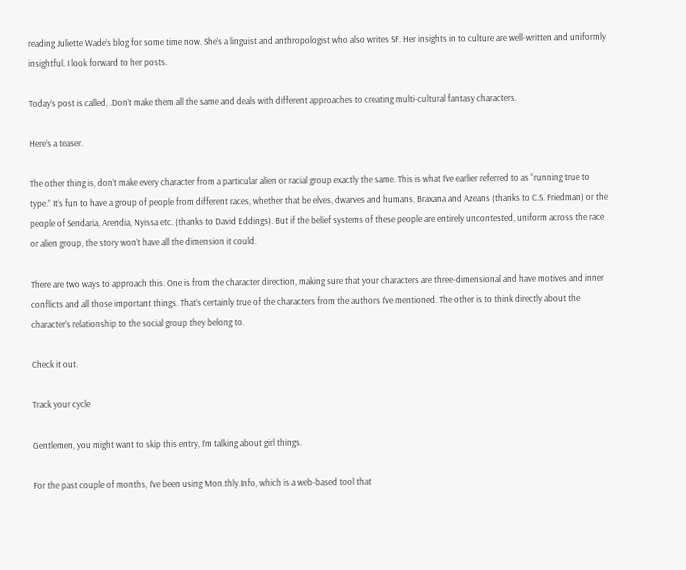reading Juliette Wade’s blog for some time now. She’s a linguist and anthropologist who also writes SF. Her insights in to culture are well-written and uniformly insightful. I look forward to her posts.

Today’s post is called, .Don’t make them all the same and deals with different approaches to creating multi-cultural fantasy characters.

Here’s a teaser.

The other thing is, don’t make every character from a particular alien or racial group exactly the same. This is what I’ve earlier referred to as “running true to type.” It’s fun to have a group of people from different races, whether that be elves, dwarves and humans, Braxana and Azeans (thanks to C.S. Friedman) or the people of Sendaria, Arendia, Nyissa etc. (thanks to David Eddings). But if the belief systems of these people are entirely uncontested, uniform across the race or alien group, the story won’t have all the dimension it could.

There are two ways to approach this. One is from the character direction, making sure that your characters are three-dimensional and have motives and inner conflicts and all those important things. That’s certainly true of the characters from the authors I’ve mentioned. The other is to think directly about the character’s relationship to the social group they belong to.

Check it out.

Track your cycle

Gentlemen, you might want to skip this entry, I’m talking about girl things.

For the past couple of months, I’ve been using Mon.thly.Info, which is a web-based tool that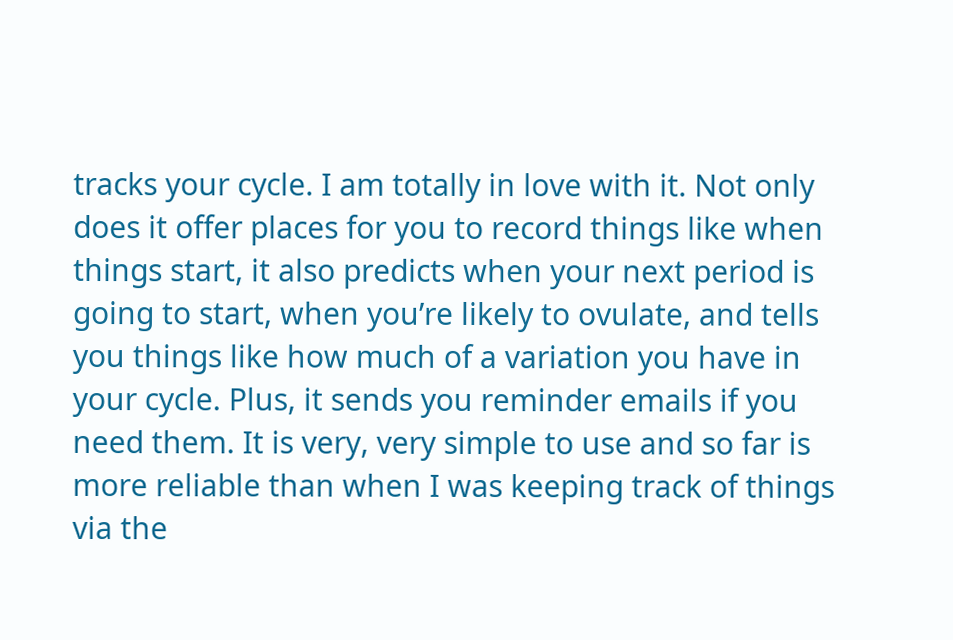tracks your cycle. I am totally in love with it. Not only does it offer places for you to record things like when things start, it also predicts when your next period is going to start, when you’re likely to ovulate, and tells you things like how much of a variation you have in your cycle. Plus, it sends you reminder emails if you need them. It is very, very simple to use and so far is more reliable than when I was keeping track of things via the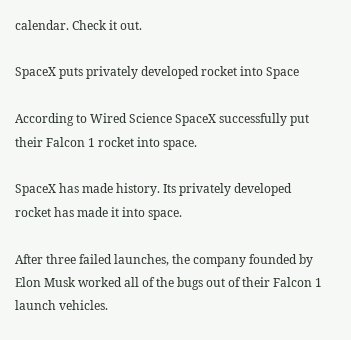calendar. Check it out.

SpaceX puts privately developed rocket into Space

According to Wired Science SpaceX successfully put their Falcon 1 rocket into space.

SpaceX has made history. Its privately developed rocket has made it into space.

After three failed launches, the company founded by Elon Musk worked all of the bugs out of their Falcon 1 launch vehicles.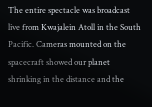The entire spectacle was broadcast live from Kwajalein Atoll in the South Pacific. Cameras mounted on the spacecraft showed our planet shrinking in the distance and the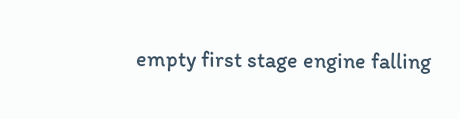empty first stage engine falling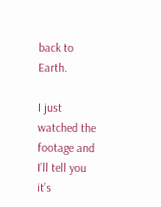back to Earth.

I just watched the footage and I’ll tell you it’s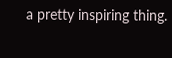a pretty inspiring thing.